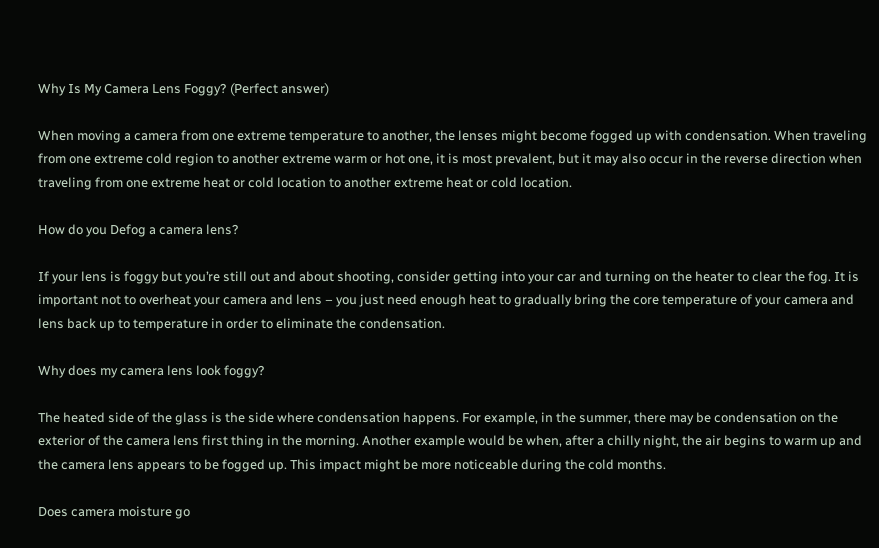Why Is My Camera Lens Foggy? (Perfect answer)

When moving a camera from one extreme temperature to another, the lenses might become fogged up with condensation. When traveling from one extreme cold region to another extreme warm or hot one, it is most prevalent, but it may also occur in the reverse direction when traveling from one extreme heat or cold location to another extreme heat or cold location.

How do you Defog a camera lens?

If your lens is foggy but you’re still out and about shooting, consider getting into your car and turning on the heater to clear the fog. It is important not to overheat your camera and lens – you just need enough heat to gradually bring the core temperature of your camera and lens back up to temperature in order to eliminate the condensation.

Why does my camera lens look foggy?

The heated side of the glass is the side where condensation happens. For example, in the summer, there may be condensation on the exterior of the camera lens first thing in the morning. Another example would be when, after a chilly night, the air begins to warm up and the camera lens appears to be fogged up. This impact might be more noticeable during the cold months.

Does camera moisture go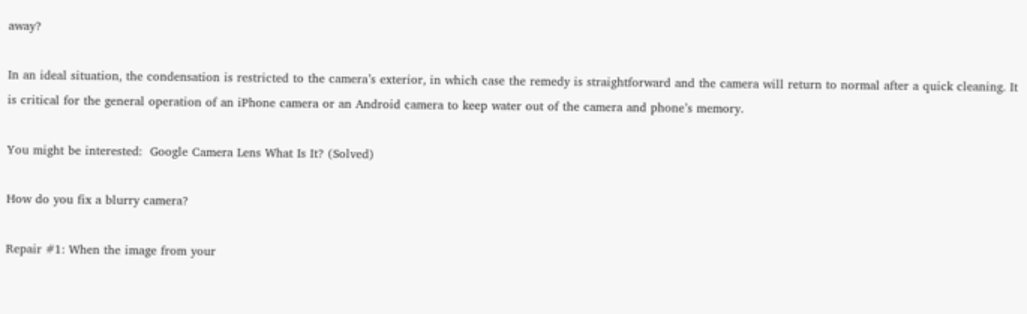away?

In an ideal situation, the condensation is restricted to the camera’s exterior, in which case the remedy is straightforward and the camera will return to normal after a quick cleaning. It is critical for the general operation of an iPhone camera or an Android camera to keep water out of the camera and phone’s memory.

You might be interested:  Google Camera Lens What Is It? (Solved)

How do you fix a blurry camera?

Repair #1: When the image from your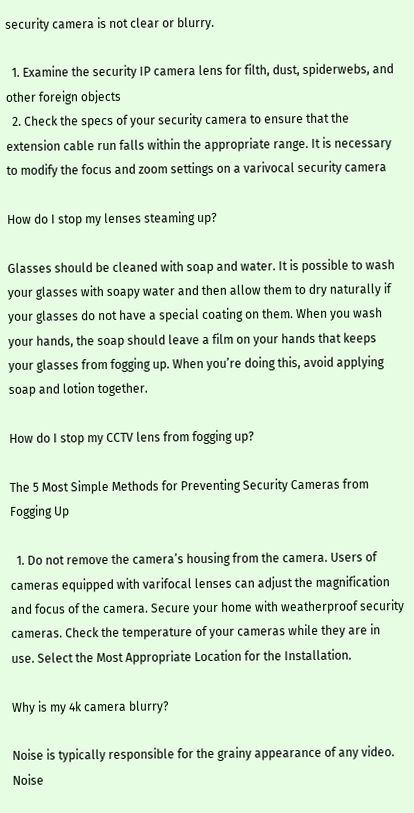security camera is not clear or blurry.

  1. Examine the security IP camera lens for filth, dust, spiderwebs, and other foreign objects
  2. Check the specs of your security camera to ensure that the extension cable run falls within the appropriate range. It is necessary to modify the focus and zoom settings on a varivocal security camera

How do I stop my lenses steaming up?

Glasses should be cleaned with soap and water. It is possible to wash your glasses with soapy water and then allow them to dry naturally if your glasses do not have a special coating on them. When you wash your hands, the soap should leave a film on your hands that keeps your glasses from fogging up. When you’re doing this, avoid applying soap and lotion together.

How do I stop my CCTV lens from fogging up?

The 5 Most Simple Methods for Preventing Security Cameras from Fogging Up

  1. Do not remove the camera’s housing from the camera. Users of cameras equipped with varifocal lenses can adjust the magnification and focus of the camera. Secure your home with weatherproof security cameras. Check the temperature of your cameras while they are in use. Select the Most Appropriate Location for the Installation.

Why is my 4k camera blurry?

Noise is typically responsible for the grainy appearance of any video. Noise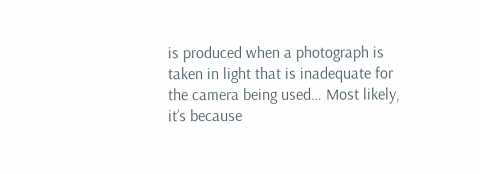is produced when a photograph is taken in light that is inadequate for the camera being used… Most likely, it’s because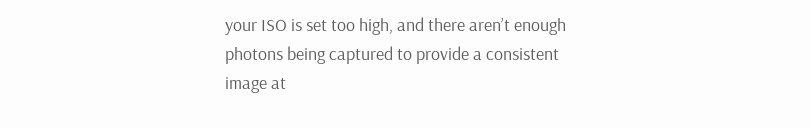your ISO is set too high, and there aren’t enough photons being captured to provide a consistent image at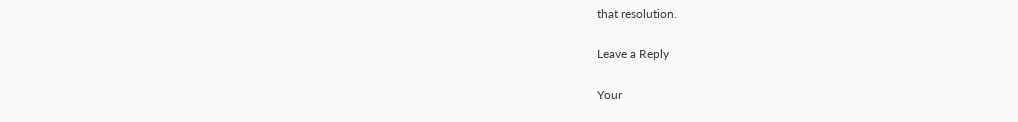that resolution.

Leave a Reply

Your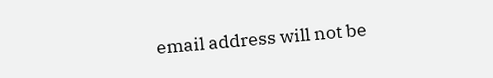email address will not be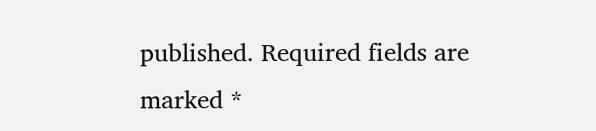published. Required fields are marked *